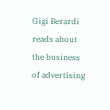Gigi Berardi reads about the business of advertising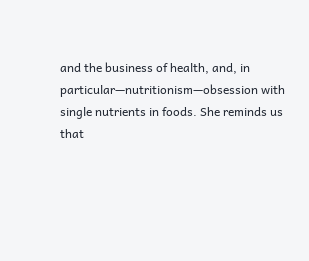and the business of health, and, in particular—nutritionism—obsession with single nutrients in foods. She reminds us that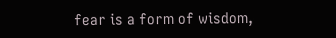fear is a form of wisdom,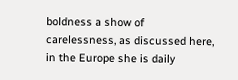boldness a show of carelessness, as discussed here, in the Europe she is daily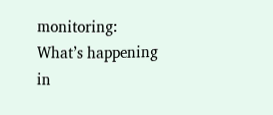monitoring: What’s happening in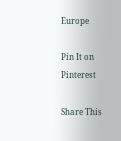Europe

Pin It on Pinterest

Share This